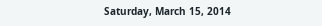Saturday, March 15, 2014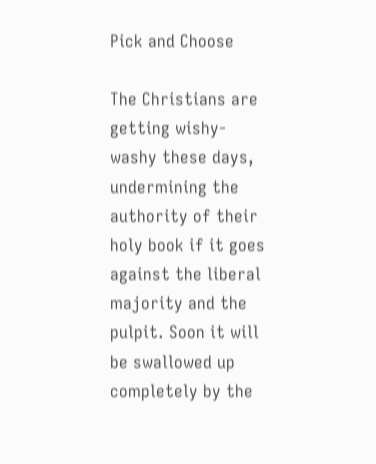Pick and Choose

The Christians are getting wishy-washy these days, undermining the authority of their holy book if it goes against the liberal majority and the pulpit. Soon it will be swallowed up completely by the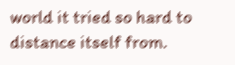world it tried so hard to distance itself from.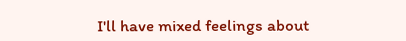I'll have mixed feelings about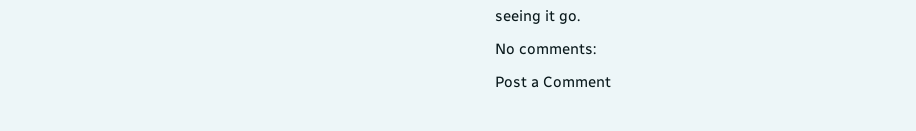seeing it go.

No comments:

Post a Comment